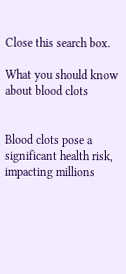Close this search box.

What you should know about blood clots


Blood clots pose a significant health risk, impacting millions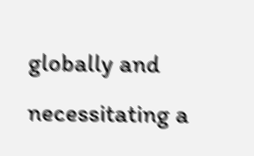globally and necessitating a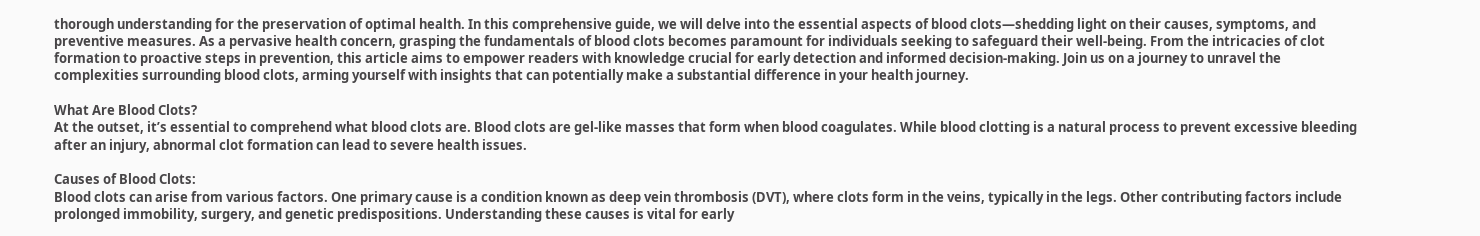thorough understanding for the preservation of optimal health. In this comprehensive guide, we will delve into the essential aspects of blood clots—shedding light on their causes, symptoms, and preventive measures. As a pervasive health concern, grasping the fundamentals of blood clots becomes paramount for individuals seeking to safeguard their well-being. From the intricacies of clot formation to proactive steps in prevention, this article aims to empower readers with knowledge crucial for early detection and informed decision-making. Join us on a journey to unravel the complexities surrounding blood clots, arming yourself with insights that can potentially make a substantial difference in your health journey.

What Are Blood Clots?
At the outset, it’s essential to comprehend what blood clots are. Blood clots are gel-like masses that form when blood coagulates. While blood clotting is a natural process to prevent excessive bleeding after an injury, abnormal clot formation can lead to severe health issues.

Causes of Blood Clots:
Blood clots can arise from various factors. One primary cause is a condition known as deep vein thrombosis (DVT), where clots form in the veins, typically in the legs. Other contributing factors include prolonged immobility, surgery, and genetic predispositions. Understanding these causes is vital for early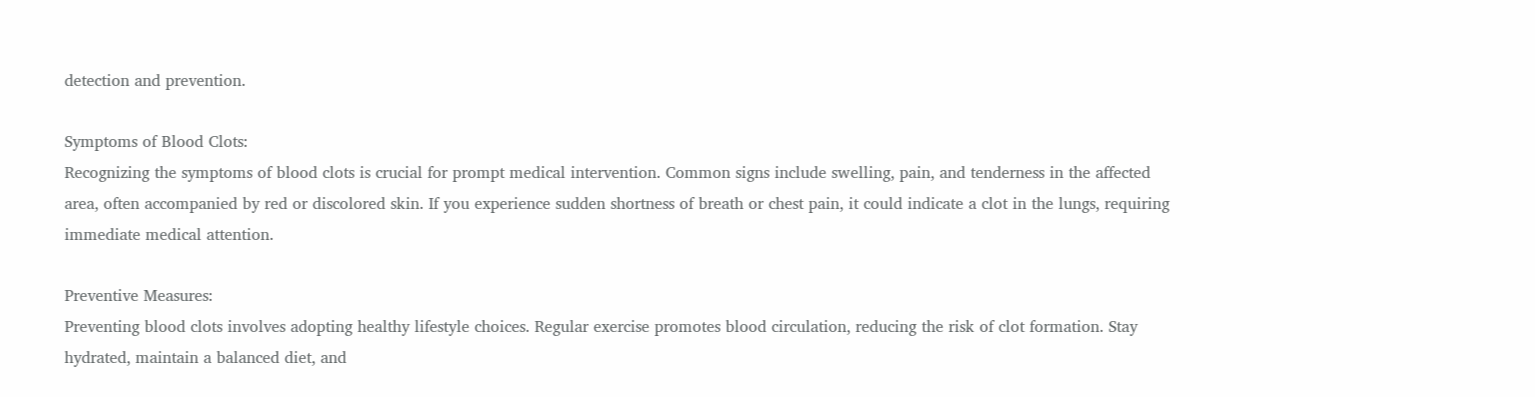detection and prevention.

Symptoms of Blood Clots:
Recognizing the symptoms of blood clots is crucial for prompt medical intervention. Common signs include swelling, pain, and tenderness in the affected area, often accompanied by red or discolored skin. If you experience sudden shortness of breath or chest pain, it could indicate a clot in the lungs, requiring immediate medical attention.

Preventive Measures:
Preventing blood clots involves adopting healthy lifestyle choices. Regular exercise promotes blood circulation, reducing the risk of clot formation. Stay hydrated, maintain a balanced diet, and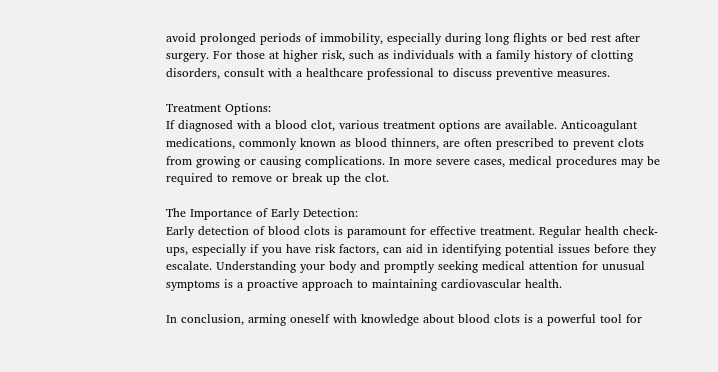avoid prolonged periods of immobility, especially during long flights or bed rest after surgery. For those at higher risk, such as individuals with a family history of clotting disorders, consult with a healthcare professional to discuss preventive measures.

Treatment Options:
If diagnosed with a blood clot, various treatment options are available. Anticoagulant medications, commonly known as blood thinners, are often prescribed to prevent clots from growing or causing complications. In more severe cases, medical procedures may be required to remove or break up the clot.

The Importance of Early Detection:
Early detection of blood clots is paramount for effective treatment. Regular health check-ups, especially if you have risk factors, can aid in identifying potential issues before they escalate. Understanding your body and promptly seeking medical attention for unusual symptoms is a proactive approach to maintaining cardiovascular health.

In conclusion, arming oneself with knowledge about blood clots is a powerful tool for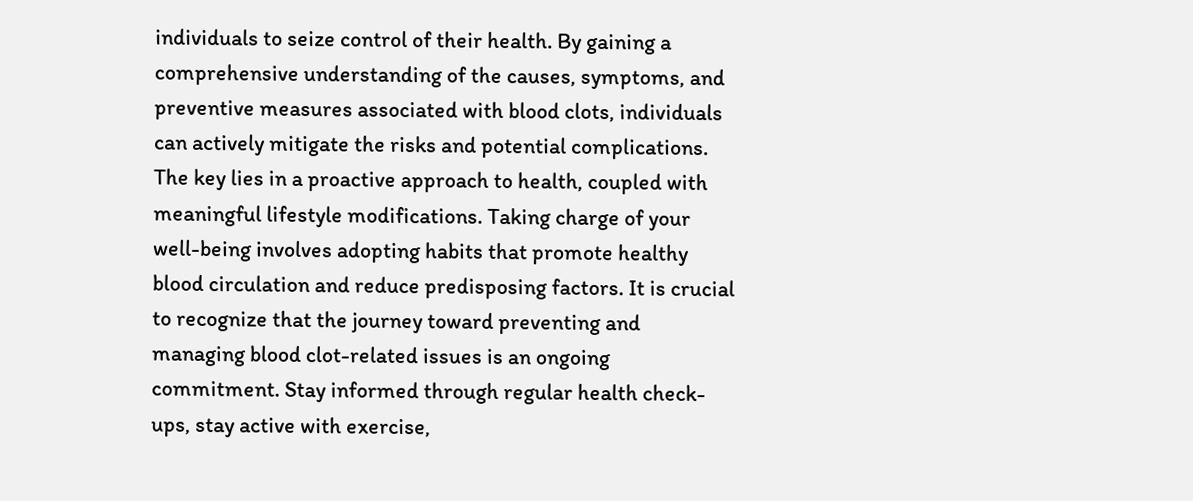individuals to seize control of their health. By gaining a comprehensive understanding of the causes, symptoms, and preventive measures associated with blood clots, individuals can actively mitigate the risks and potential complications. The key lies in a proactive approach to health, coupled with meaningful lifestyle modifications. Taking charge of your well-being involves adopting habits that promote healthy blood circulation and reduce predisposing factors. It is crucial to recognize that the journey toward preventing and managing blood clot-related issues is an ongoing commitment. Stay informed through regular health check-ups, stay active with exercise,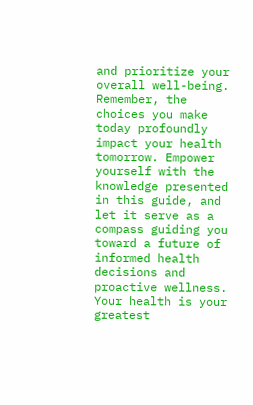and prioritize your overall well-being. Remember, the choices you make today profoundly impact your health tomorrow. Empower yourself with the knowledge presented in this guide, and let it serve as a compass guiding you toward a future of informed health decisions and proactive wellness. Your health is your greatest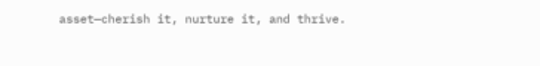asset—cherish it, nurture it, and thrive.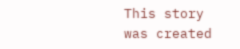This story was created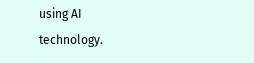using AI technology.